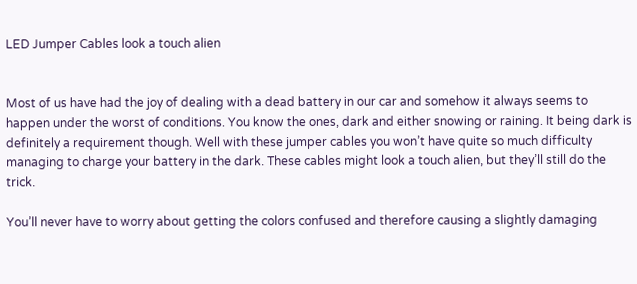LED Jumper Cables look a touch alien


Most of us have had the joy of dealing with a dead battery in our car and somehow it always seems to happen under the worst of conditions. You know the ones, dark and either snowing or raining. It being dark is definitely a requirement though. Well with these jumper cables you won’t have quite so much difficulty managing to charge your battery in the dark. These cables might look a touch alien, but they’ll still do the trick.

You’ll never have to worry about getting the colors confused and therefore causing a slightly damaging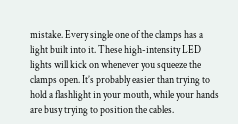mistake. Every single one of the clamps has a light built into it. These high-intensity LED lights will kick on whenever you squeeze the clamps open. It’s probably easier than trying to hold a flashlight in your mouth, while your hands are busy trying to position the cables.